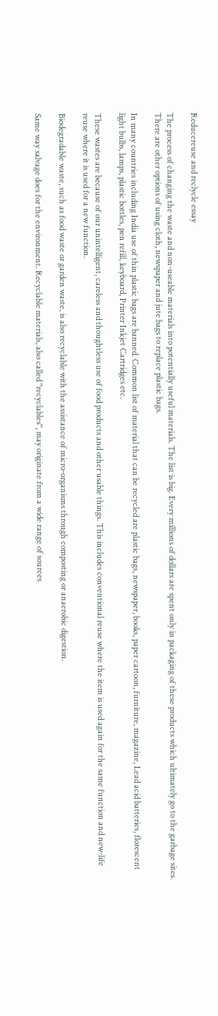Reducereuse and reclycle essay

The process of changing the waste and non-useable materials into potentially useful materials. The list is big. Every millions of dollars are spent only in packaging of these products which ultimately go to the garbage sites. There are other options of using cloth, newspaper and jute bags to replace plastic bags.

In many countries including India use of thin plastic bags are banned. Common list of material that can be recycled are plastic bags, newspaper, books, paper cartoon, furniture, magazine, Lead acid batteries, florescent light bulbs, lamps, plastic bottles, pen refill, keyboard, Printer Inkjet Cartridges etc.

These wastes are because of our unintelligent, careless and thoughtless use of food products and other usable things. This includes conventional reuse where the item is used again for the same function and new-life reuse where it is used for a new function.

Biodegradable waste, such as food waste or garden waste, is also recyclable with the assistance of micro-organisms through composting or anaerobic digestion.

Same way salvage does for the environment. Recyclable materials, also called "recyclables", may originate from a wide range of sources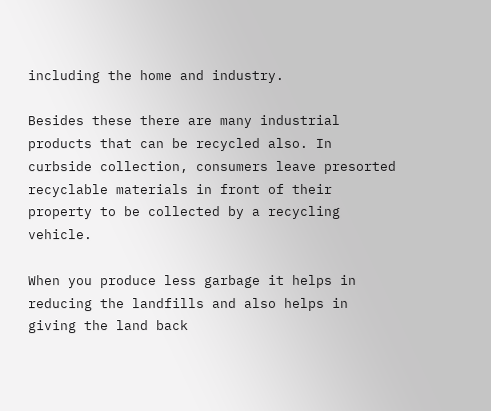including the home and industry.

Besides these there are many industrial products that can be recycled also. In curbside collection, consumers leave presorted recyclable materials in front of their property to be collected by a recycling vehicle.

When you produce less garbage it helps in reducing the landfills and also helps in giving the land back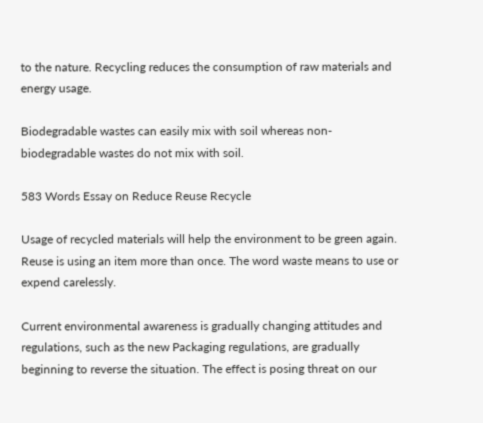to the nature. Recycling reduces the consumption of raw materials and energy usage.

Biodegradable wastes can easily mix with soil whereas non-biodegradable wastes do not mix with soil.

583 Words Essay on Reduce Reuse Recycle

Usage of recycled materials will help the environment to be green again. Reuse is using an item more than once. The word waste means to use or expend carelessly.

Current environmental awareness is gradually changing attitudes and regulations, such as the new Packaging regulations, are gradually beginning to reverse the situation. The effect is posing threat on our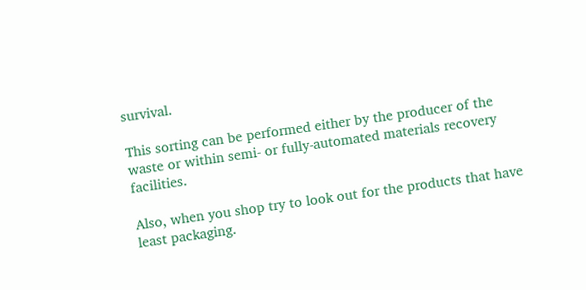survival.

This sorting can be performed either by the producer of the waste or within semi- or fully-automated materials recovery facilities.

Also, when you shop try to look out for the products that have least packaging.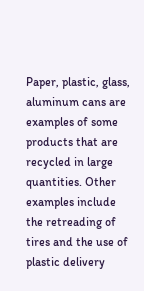Paper, plastic, glass, aluminum cans are examples of some products that are recycled in large quantities. Other examples include the retreading of tires and the use of plastic delivery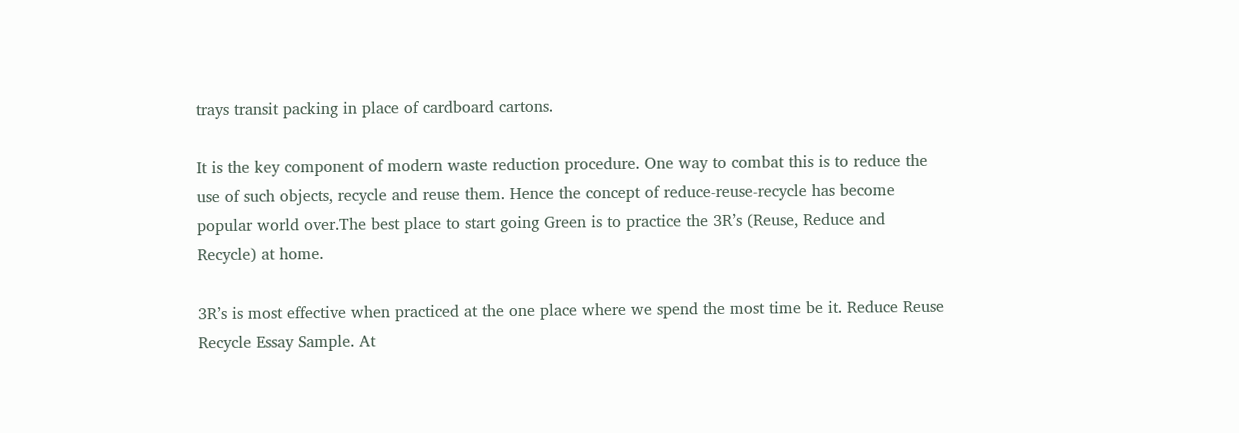trays transit packing in place of cardboard cartons.

It is the key component of modern waste reduction procedure. One way to combat this is to reduce the use of such objects, recycle and reuse them. Hence the concept of reduce-reuse-recycle has become popular world over.The best place to start going Green is to practice the 3R’s (Reuse, Reduce and Recycle) at home.

3R’s is most effective when practiced at the one place where we spend the most time be it. Reduce Reuse Recycle Essay Sample. At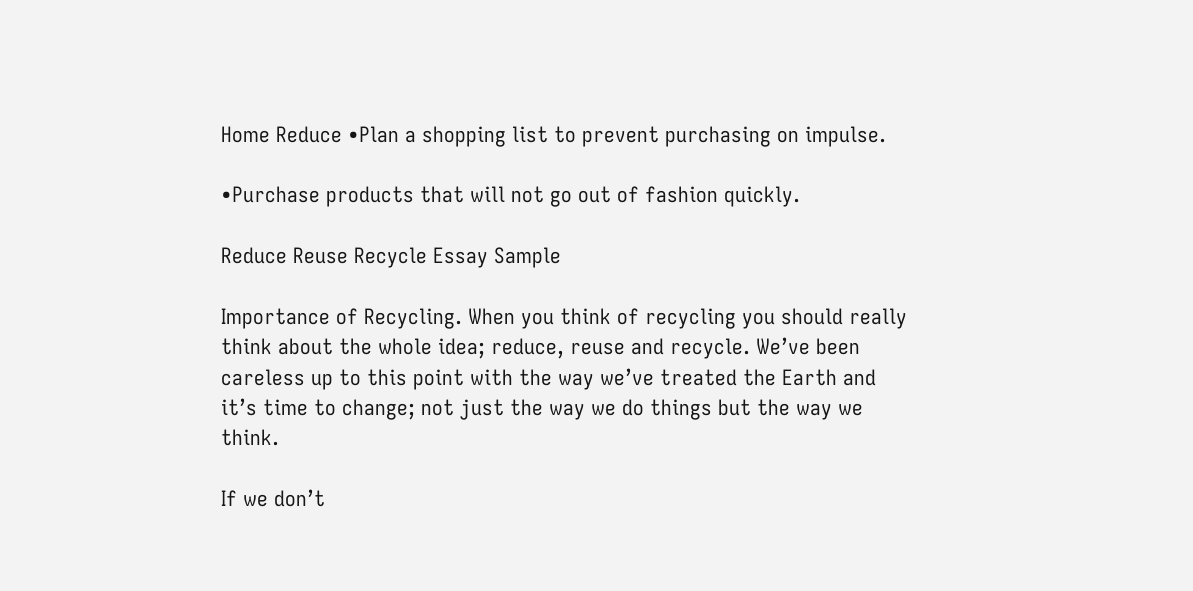Home Reduce •Plan a shopping list to prevent purchasing on impulse.

•Purchase products that will not go out of fashion quickly.

Reduce Reuse Recycle Essay Sample

Importance of Recycling. When you think of recycling you should really think about the whole idea; reduce, reuse and recycle. We’ve been careless up to this point with the way we’ve treated the Earth and it’s time to change; not just the way we do things but the way we think.

If we don’t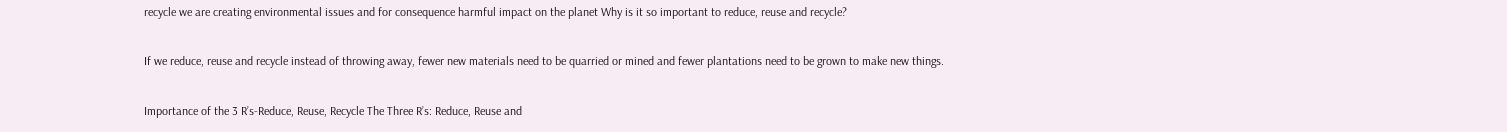recycle we are creating environmental issues and for consequence harmful impact on the planet Why is it so important to reduce, reuse and recycle?

If we reduce, reuse and recycle instead of throwing away, fewer new materials need to be quarried or mined and fewer plantations need to be grown to make new things.

Importance of the 3 R’s-Reduce, Reuse, Recycle The Three R’s: Reduce, Reuse and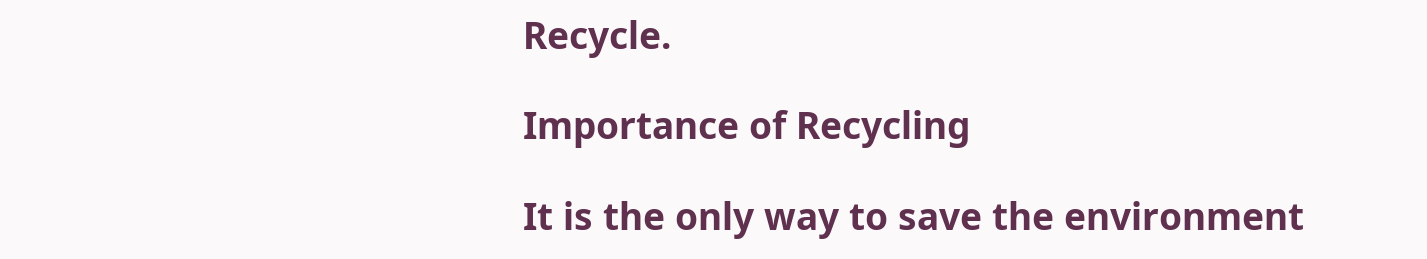Recycle.

Importance of Recycling

It is the only way to save the environment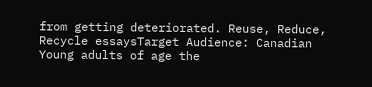from getting deteriorated. Reuse, Reduce, Recycle essaysTarget Audience: Canadian Young adults of age the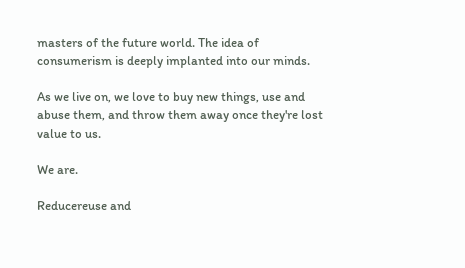masters of the future world. The idea of consumerism is deeply implanted into our minds.

As we live on, we love to buy new things, use and abuse them, and throw them away once they're lost value to us.

We are.

Reducereuse and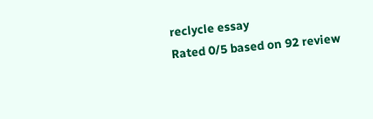reclycle essay
Rated 0/5 based on 92 review